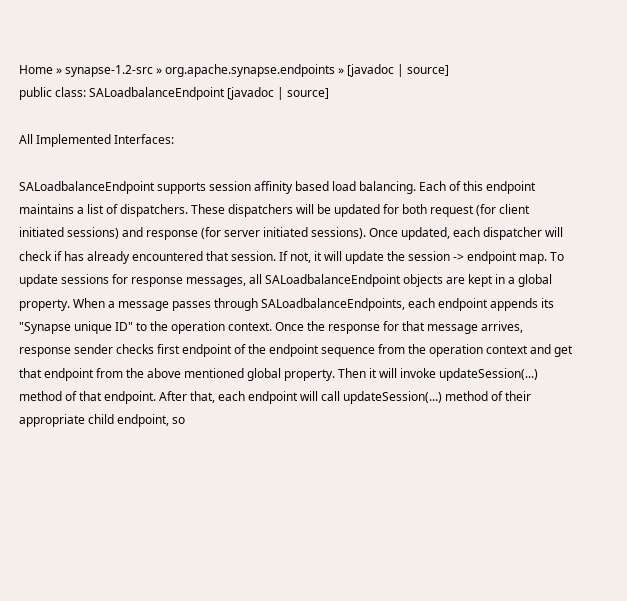Home » synapse-1.2-src » org.apache.synapse.endpoints » [javadoc | source]
public class: SALoadbalanceEndpoint [javadoc | source]

All Implemented Interfaces:

SALoadbalanceEndpoint supports session affinity based load balancing. Each of this endpoint maintains a list of dispatchers. These dispatchers will be updated for both request (for client initiated sessions) and response (for server initiated sessions). Once updated, each dispatcher will check if has already encountered that session. If not, it will update the session -> endpoint map. To update sessions for response messages, all SALoadbalanceEndpoint objects are kept in a global property. When a message passes through SALoadbalanceEndpoints, each endpoint appends its "Synapse unique ID" to the operation context. Once the response for that message arrives, response sender checks first endpoint of the endpoint sequence from the operation context and get that endpoint from the above mentioned global property. Then it will invoke updateSession(...) method of that endpoint. After that, each endpoint will call updateSession(...) method of their appropriate child endpoint, so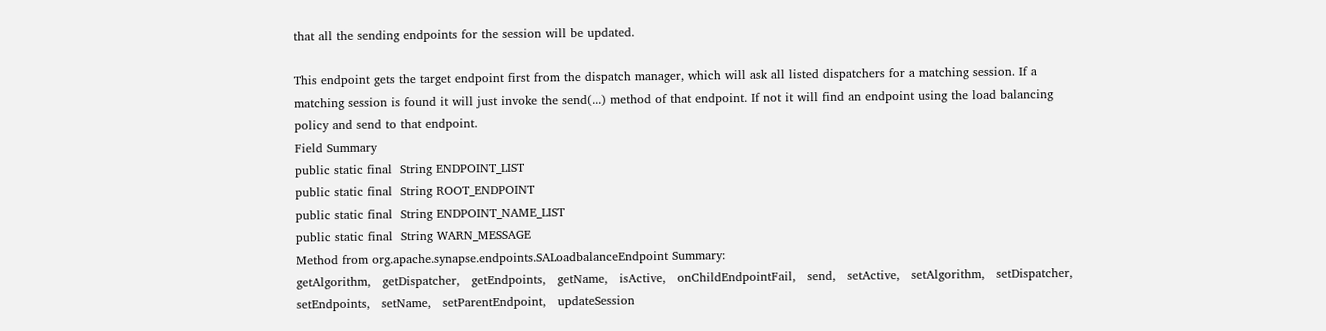that all the sending endpoints for the session will be updated.

This endpoint gets the target endpoint first from the dispatch manager, which will ask all listed dispatchers for a matching session. If a matching session is found it will just invoke the send(...) method of that endpoint. If not it will find an endpoint using the load balancing policy and send to that endpoint.
Field Summary
public static final  String ENDPOINT_LIST
public static final  String ROOT_ENDPOINT
public static final  String ENDPOINT_NAME_LIST
public static final  String WARN_MESSAGE
Method from org.apache.synapse.endpoints.SALoadbalanceEndpoint Summary:
getAlgorithm,   getDispatcher,   getEndpoints,   getName,   isActive,   onChildEndpointFail,   send,   setActive,   setAlgorithm,   setDispatcher,   setEndpoints,   setName,   setParentEndpoint,   updateSession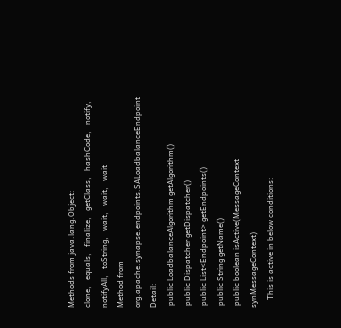Methods from java.lang.Object:
clone,   equals,   finalize,   getClass,   hashCode,   notify,   notifyAll,   toString,   wait,   wait,   wait
Method from org.apache.synapse.endpoints.SALoadbalanceEndpoint Detail:
 public LoadbalanceAlgorithm getAlgorithm()
 public Dispatcher getDispatcher()
 public List<Endpoint> getEndpoints()
 public String getName()
 public boolean isActive(MessageContext synMessageContext)
    This is active in below conditions: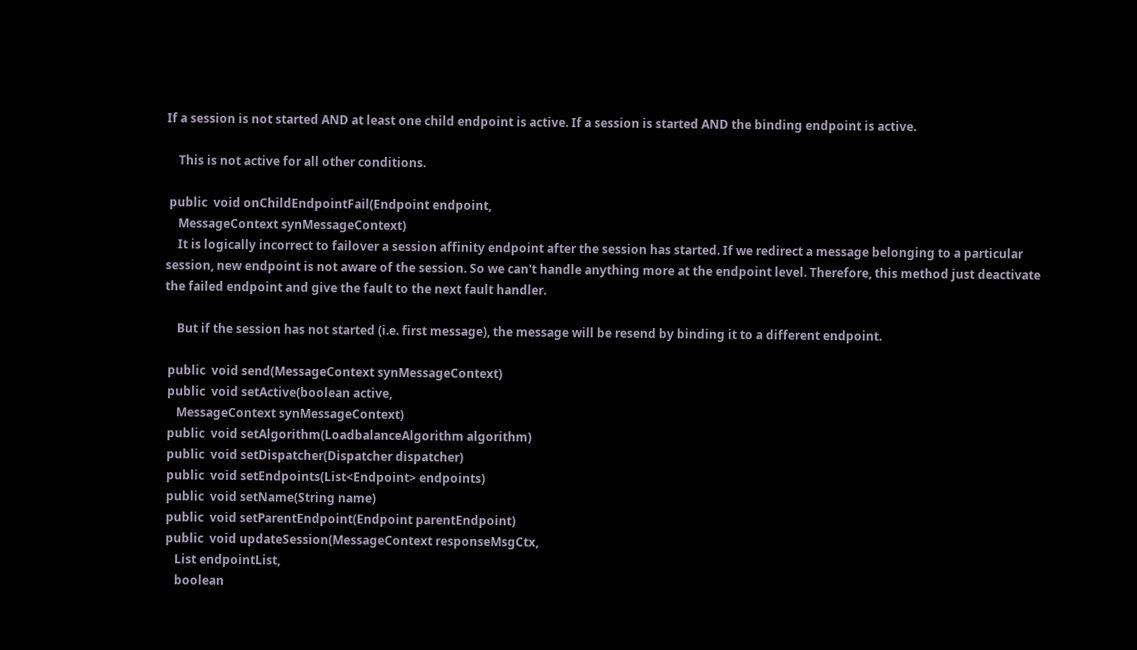If a session is not started AND at least one child endpoint is active. If a session is started AND the binding endpoint is active.

    This is not active for all other conditions.

 public  void onChildEndpointFail(Endpoint endpoint,
    MessageContext synMessageContext)
    It is logically incorrect to failover a session affinity endpoint after the session has started. If we redirect a message belonging to a particular session, new endpoint is not aware of the session. So we can't handle anything more at the endpoint level. Therefore, this method just deactivate the failed endpoint and give the fault to the next fault handler.

    But if the session has not started (i.e. first message), the message will be resend by binding it to a different endpoint.

 public  void send(MessageContext synMessageContext)
 public  void setActive(boolean active,
    MessageContext synMessageContext)
 public  void setAlgorithm(LoadbalanceAlgorithm algorithm)
 public  void setDispatcher(Dispatcher dispatcher)
 public  void setEndpoints(List<Endpoint> endpoints)
 public  void setName(String name)
 public  void setParentEndpoint(Endpoint parentEndpoint)
 public  void updateSession(MessageContext responseMsgCtx,
    List endpointList,
    boolean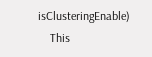isClusteringEnable)
    This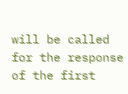will be called for the response of the first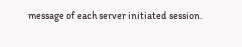message of each server initiated session.